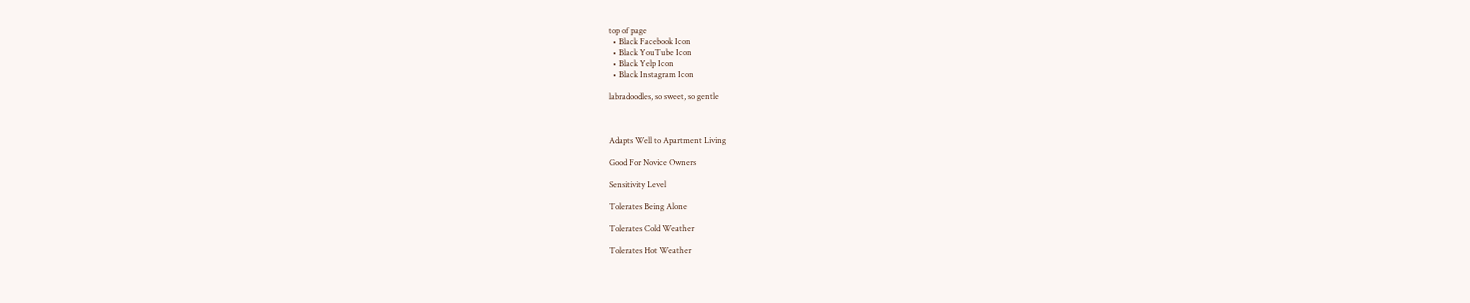top of page
  • Black Facebook Icon
  • Black YouTube Icon
  • Black Yelp Icon
  • Black Instagram Icon

labradoodles, so sweet, so gentle



Adapts Well to Apartment Living

Good For Novice Owners

Sensitivity Level

Tolerates Being Alone

Tolerates Cold Weather

Tolerates Hot Weather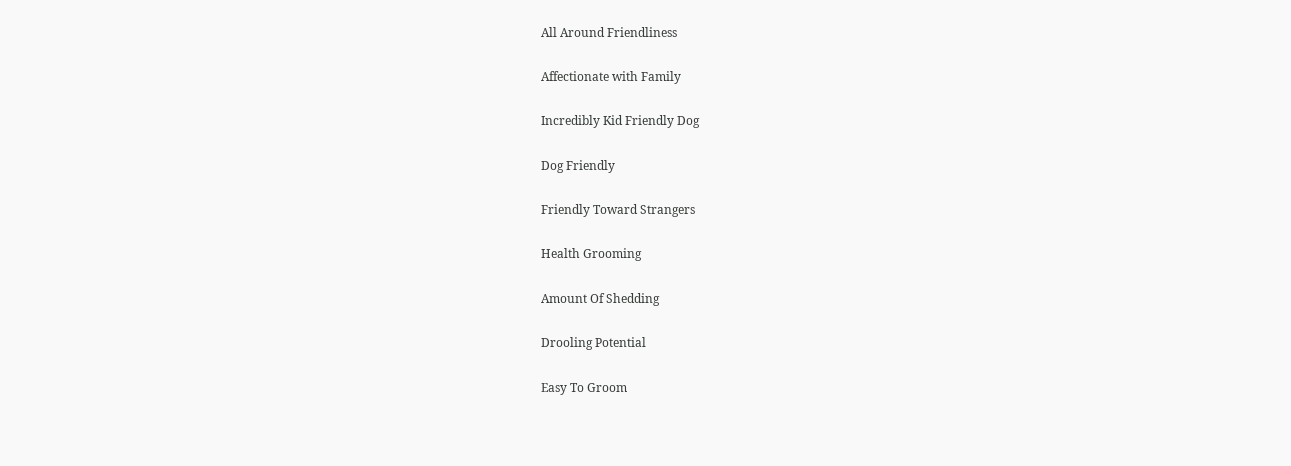All Around Friendliness

Affectionate with Family

Incredibly Kid Friendly Dog

Dog Friendly

Friendly Toward Strangers

Health Grooming

Amount Of Shedding

Drooling Potential

Easy To Groom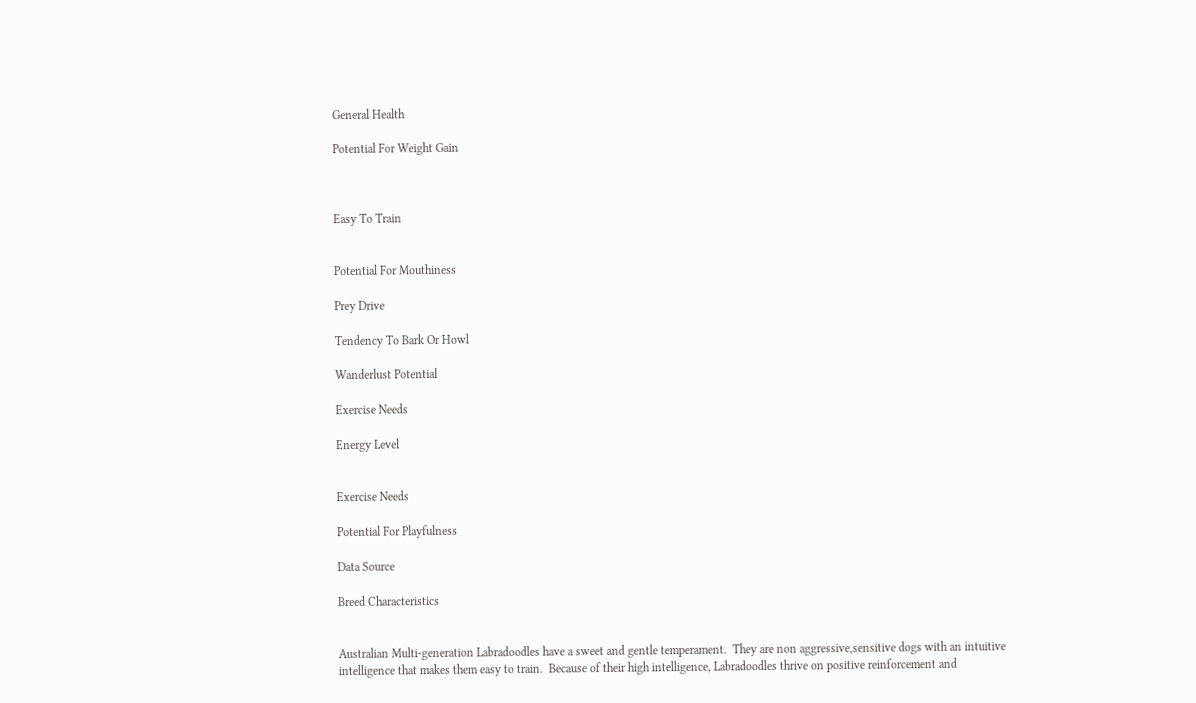General Health

Potential For Weight Gain



Easy To Train


Potential For Mouthiness

Prey Drive

Tendency To Bark Or Howl

Wanderlust Potential

Exercise Needs

Energy Level


Exercise Needs

Potential For Playfulness

Data Source

Breed Characteristics


Australian Multi-generation Labradoodles have a sweet and gentle temperament.  They are non aggressive,sensitive dogs with an intuitive intelligence that makes them easy to train.  Because of their high intelligence, Labradoodles thrive on positive reinforcement and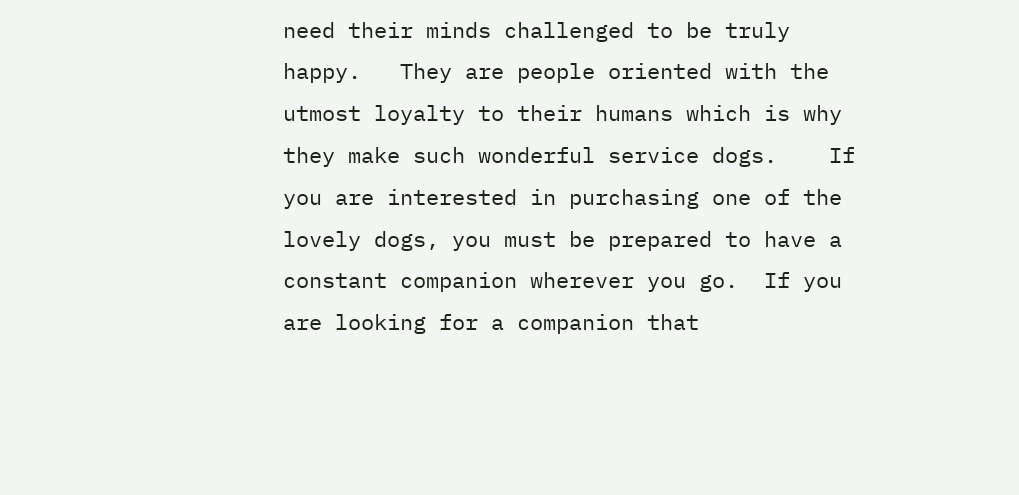need their minds challenged to be truly happy.   They are people oriented with the utmost loyalty to their humans which is why they make such wonderful service dogs.    If you are interested in purchasing one of the lovely dogs, you must be prepared to have a constant companion wherever you go.  If you are looking for a companion that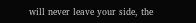will never leave your side, the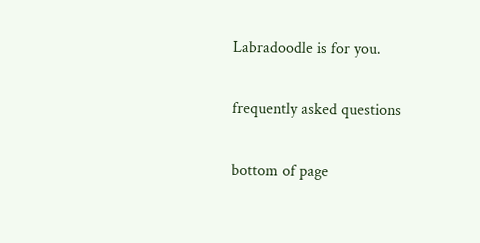Labradoodle is for you.

frequently asked questions

bottom of page